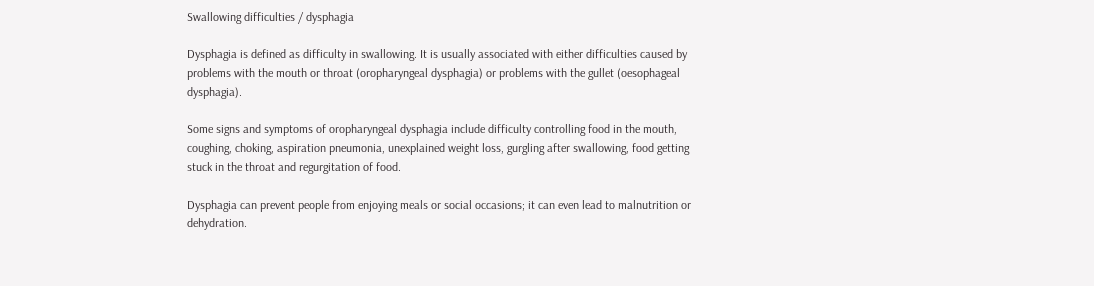Swallowing difficulties / dysphagia

Dysphagia is defined as difficulty in swallowing. It is usually associated with either difficulties caused by problems with the mouth or throat (oropharyngeal dysphagia) or problems with the gullet (oesophageal dysphagia).

Some signs and symptoms of oropharyngeal dysphagia include difficulty controlling food in the mouth, coughing, choking, aspiration pneumonia, unexplained weight loss, gurgling after swallowing, food getting stuck in the throat and regurgitation of food.

Dysphagia can prevent people from enjoying meals or social occasions; it can even lead to malnutrition or dehydration.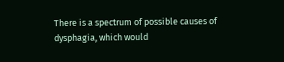There is a spectrum of possible causes of dysphagia, which would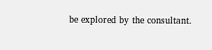be explored by the consultant.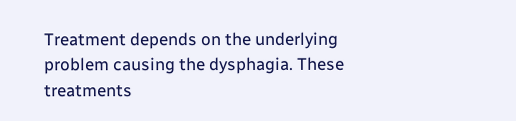Treatment depends on the underlying problem causing the dysphagia. These treatments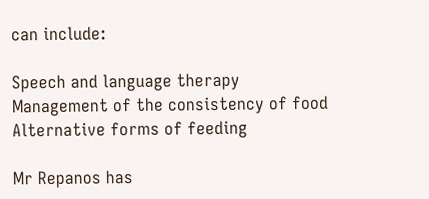can include:

Speech and language therapy
Management of the consistency of food
Alternative forms of feeding

Mr Repanos has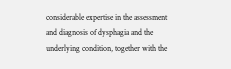considerable expertise in the assessment and diagnosis of dysphagia and the underlying condition, together with the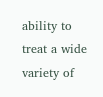ability to treat a wide variety of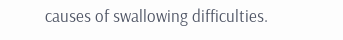causes of swallowing difficulties.